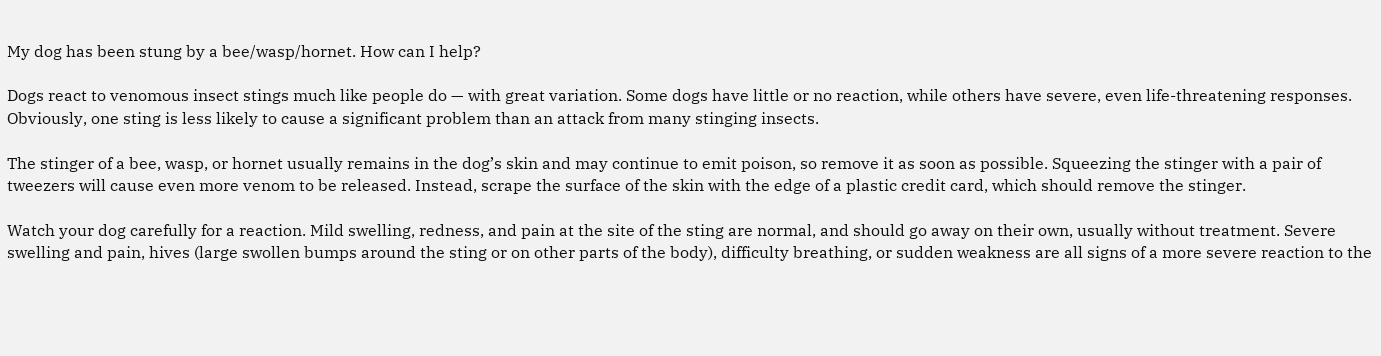My dog has been stung by a bee/wasp/hornet. How can I help?

Dogs react to venomous insect stings much like people do — with great variation. Some dogs have little or no reaction, while others have severe, even life-threatening responses. Obviously, one sting is less likely to cause a significant problem than an attack from many stinging insects.

The stinger of a bee, wasp, or hornet usually remains in the dog’s skin and may continue to emit poison, so remove it as soon as possible. Squeezing the stinger with a pair of tweezers will cause even more venom to be released. Instead, scrape the surface of the skin with the edge of a plastic credit card, which should remove the stinger.

Watch your dog carefully for a reaction. Mild swelling, redness, and pain at the site of the sting are normal, and should go away on their own, usually without treatment. Severe swelling and pain, hives (large swollen bumps around the sting or on other parts of the body), difficulty breathing, or sudden weakness are all signs of a more severe reaction to the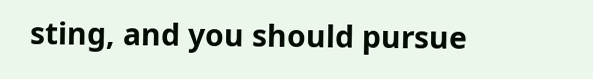sting, and you should pursue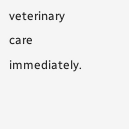veterinary care immediately.